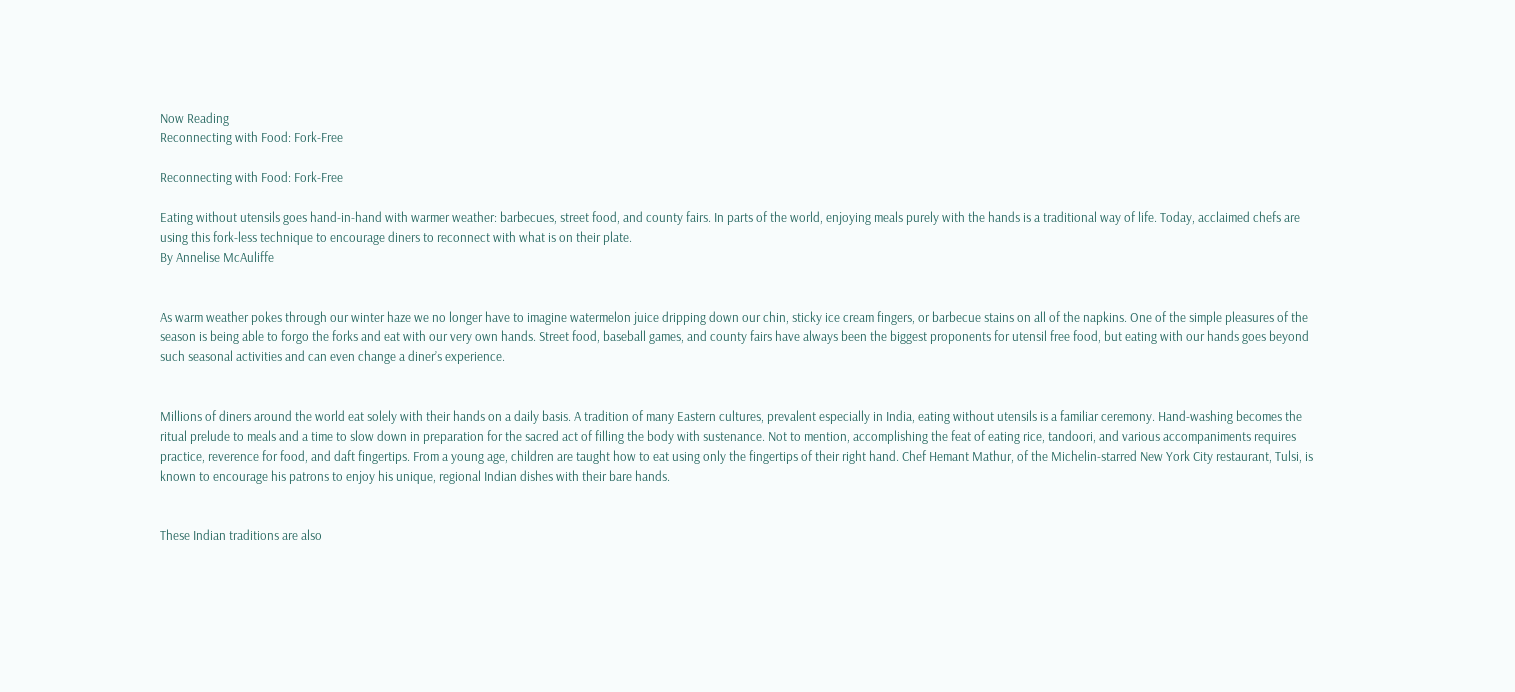Now Reading
Reconnecting with Food: Fork-Free

Reconnecting with Food: Fork-Free

Eating without utensils goes hand-in-hand with warmer weather: barbecues, street food, and county fairs. In parts of the world, enjoying meals purely with the hands is a traditional way of life. Today, acclaimed chefs are using this fork-less technique to encourage diners to reconnect with what is on their plate.
By Annelise McAuliffe


As warm weather pokes through our winter haze we no longer have to imagine watermelon juice dripping down our chin, sticky ice cream fingers, or barbecue stains on all of the napkins. One of the simple pleasures of the season is being able to forgo the forks and eat with our very own hands. Street food, baseball games, and county fairs have always been the biggest proponents for utensil free food, but eating with our hands goes beyond such seasonal activities and can even change a diner’s experience.


Millions of diners around the world eat solely with their hands on a daily basis. A tradition of many Eastern cultures, prevalent especially in India, eating without utensils is a familiar ceremony. Hand-washing becomes the ritual prelude to meals and a time to slow down in preparation for the sacred act of filling the body with sustenance. Not to mention, accomplishing the feat of eating rice, tandoori, and various accompaniments requires practice, reverence for food, and daft fingertips. From a young age, children are taught how to eat using only the fingertips of their right hand. Chef Hemant Mathur, of the Michelin-starred New York City restaurant, Tulsi, is known to encourage his patrons to enjoy his unique, regional Indian dishes with their bare hands.


These Indian traditions are also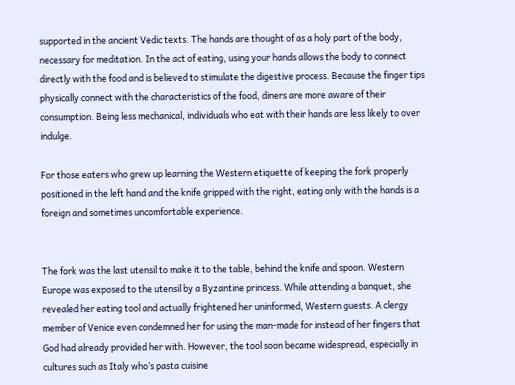supported in the ancient Vedic texts. The hands are thought of as a holy part of the body, necessary for meditation. In the act of eating, using your hands allows the body to connect directly with the food and is believed to stimulate the digestive process. Because the finger tips physically connect with the characteristics of the food, diners are more aware of their consumption. Being less mechanical, individuals who eat with their hands are less likely to over indulge.

For those eaters who grew up learning the Western etiquette of keeping the fork properly positioned in the left hand and the knife gripped with the right, eating only with the hands is a foreign and sometimes uncomfortable experience.


The fork was the last utensil to make it to the table, behind the knife and spoon. Western Europe was exposed to the utensil by a Byzantine princess. While attending a banquet, she revealed her eating tool and actually frightened her uninformed, Western guests. A clergy member of Venice even condemned her for using the man-made for instead of her fingers that God had already provided her with. However, the tool soon became widespread, especially in cultures such as Italy who’s pasta cuisine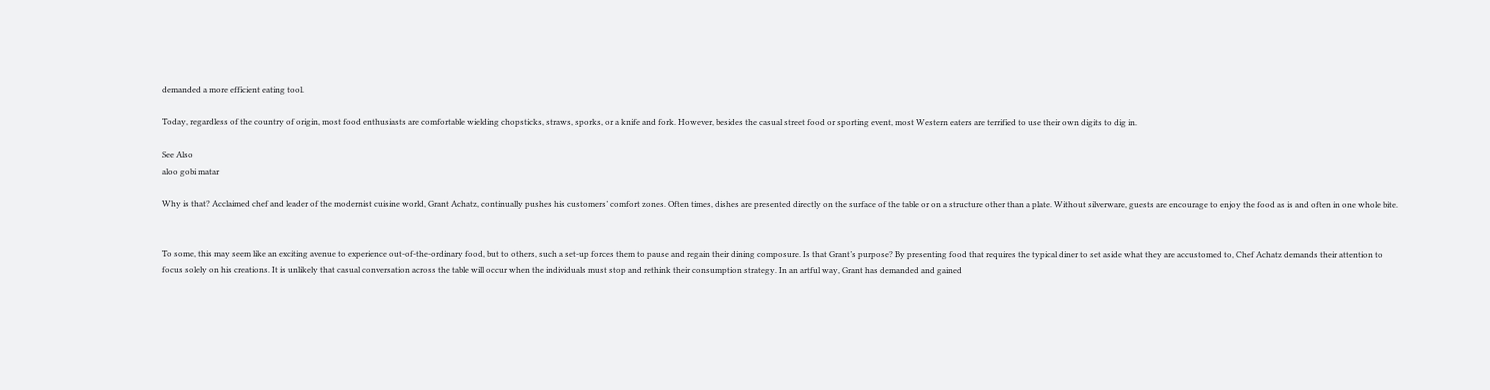demanded a more efficient eating tool.

Today, regardless of the country of origin, most food enthusiasts are comfortable wielding chopsticks, straws, sporks, or a knife and fork. However, besides the casual street food or sporting event, most Western eaters are terrified to use their own digits to dig in.

See Also
aloo gobi matar

Why is that? Acclaimed chef and leader of the modernist cuisine world, Grant Achatz, continually pushes his customers’ comfort zones. Often times, dishes are presented directly on the surface of the table or on a structure other than a plate. Without silverware, guests are encourage to enjoy the food as is and often in one whole bite.


To some, this may seem like an exciting avenue to experience out-of-the-ordinary food, but to others, such a set-up forces them to pause and regain their dining composure. Is that Grant’s purpose? By presenting food that requires the typical diner to set aside what they are accustomed to, Chef Achatz demands their attention to focus solely on his creations. It is unlikely that casual conversation across the table will occur when the individuals must stop and rethink their consumption strategy. In an artful way, Grant has demanded and gained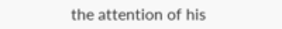the attention of his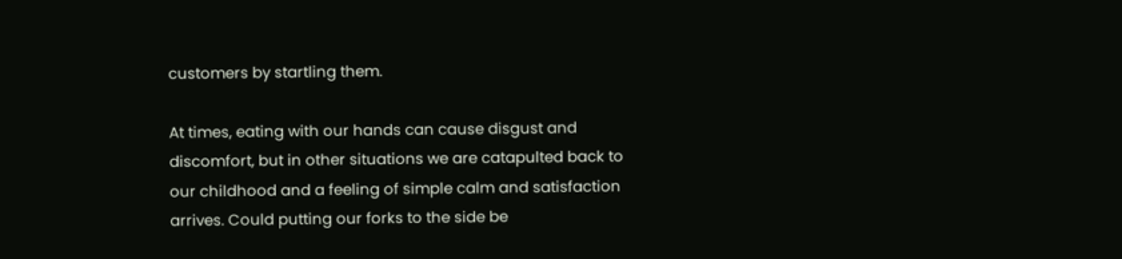customers by startling them.

At times, eating with our hands can cause disgust and discomfort, but in other situations we are catapulted back to our childhood and a feeling of simple calm and satisfaction arrives. Could putting our forks to the side be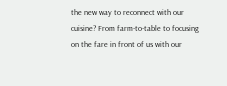the new way to reconnect with our cuisine? From farm-to-table to focusing on the fare in front of us with our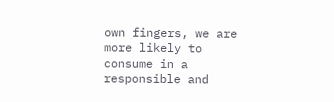own fingers, we are more likely to consume in a responsible and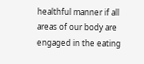healthful manner if all areas of our body are engaged in the eating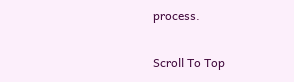process.

Scroll To Top